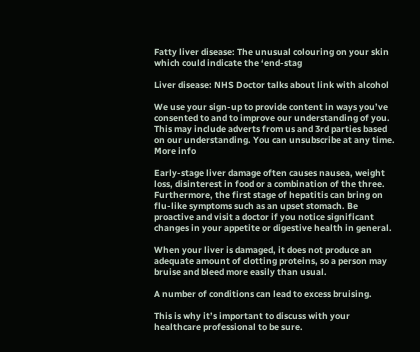Fatty liver disease: The unusual colouring on your skin which could indicate the ‘end-stag

Liver disease: NHS Doctor talks about link with alcohol

We use your sign-up to provide content in ways you’ve consented to and to improve our understanding of you. This may include adverts from us and 3rd parties based on our understanding. You can unsubscribe at any time. More info

Early-stage liver damage often causes nausea, weight loss, disinterest in food or a combination of the three. Furthermore, the first stage of hepatitis can bring on flu-like symptoms such as an upset stomach. Be proactive and visit a doctor if you notice significant changes in your appetite or digestive health in general.

When your liver is damaged, it does not produce an adequate amount of clotting proteins, so a person may bruise and bleed more easily than usual.

A number of conditions can lead to excess bruising.

This is why it’s important to discuss with your healthcare professional to be sure.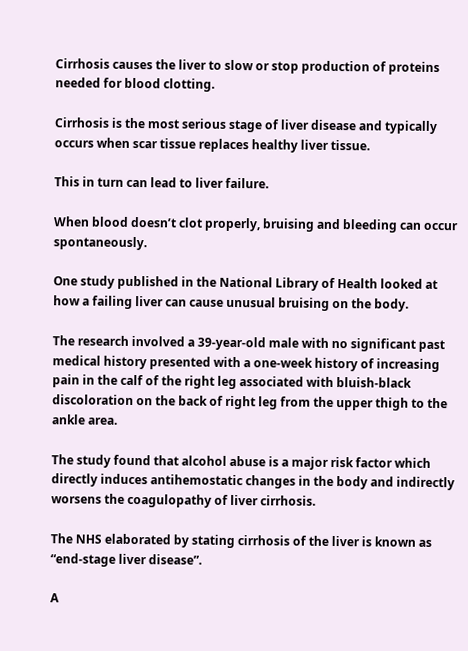Cirrhosis causes the liver to slow or stop production of proteins needed for blood clotting.

Cirrhosis is the most serious stage of liver disease and typically occurs when scar tissue replaces healthy liver tissue.

This in turn can lead to liver failure.

When blood doesn’t clot properly, bruising and bleeding can occur spontaneously.

One study published in the National Library of Health looked at how a failing liver can cause unusual bruising on the body.

The research involved a 39-year-old male with no significant past medical history presented with a one-week history of increasing pain in the calf of the right leg associated with bluish-black discoloration on the back of right leg from the upper thigh to the ankle area.

The study found that alcohol abuse is a major risk factor which directly induces antihemostatic changes in the body and indirectly worsens the coagulopathy of liver cirrhosis.

The NHS elaborated by stating cirrhosis of the liver is known as “end-stage liver disease”.

A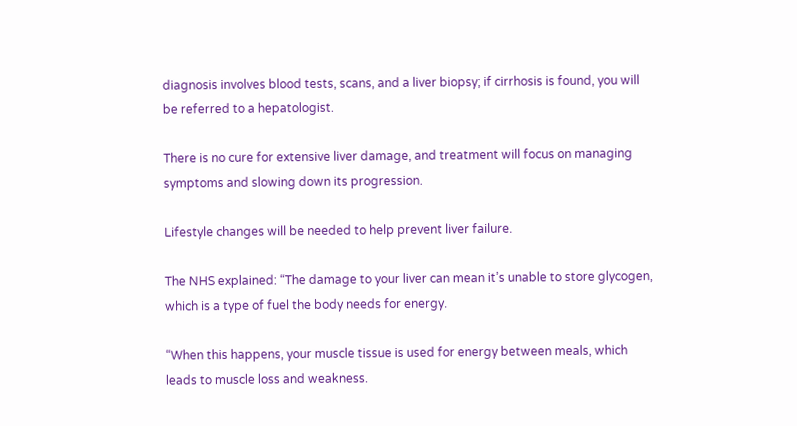diagnosis involves blood tests, scans, and a liver biopsy; if cirrhosis is found, you will be referred to a hepatologist.

There is no cure for extensive liver damage, and treatment will focus on managing symptoms and slowing down its progression.

Lifestyle changes will be needed to help prevent liver failure.

The NHS explained: “The damage to your liver can mean it’s unable to store glycogen, which is a type of fuel the body needs for energy.

“When this happens, your muscle tissue is used for energy between meals, which leads to muscle loss and weakness.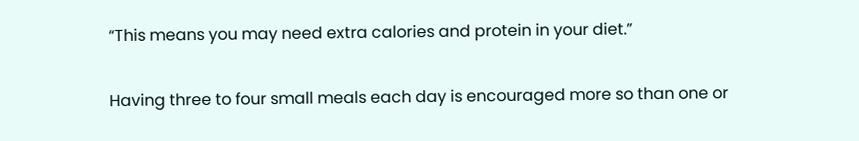“This means you may need extra calories and protein in your diet.”

Having three to four small meals each day is encouraged more so than one or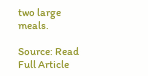two large meals.

Source: Read Full Article